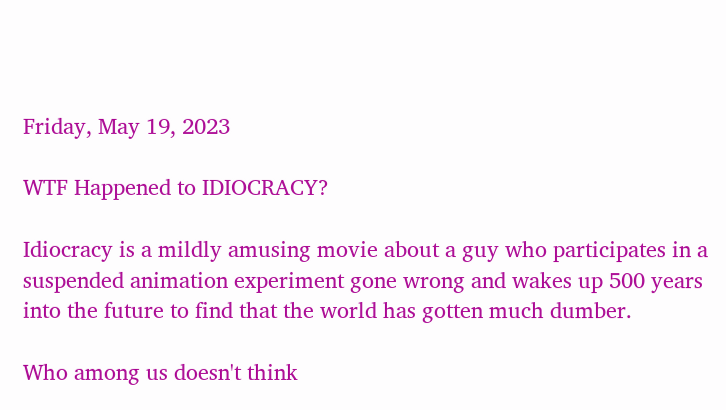Friday, May 19, 2023

WTF Happened to IDIOCRACY?

Idiocracy is a mildly amusing movie about a guy who participates in a suspended animation experiment gone wrong and wakes up 500 years into the future to find that the world has gotten much dumber.

Who among us doesn't think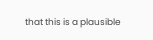that this is a plausible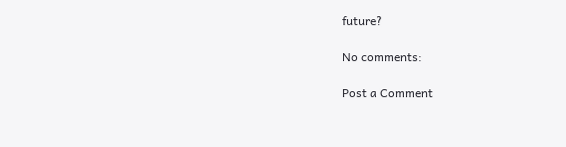future?

No comments:

Post a Comment